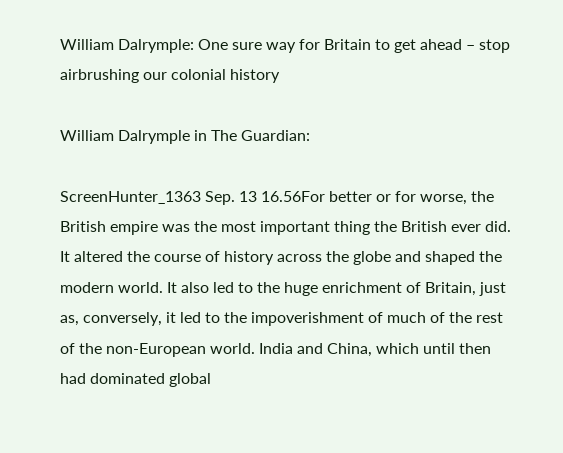William Dalrymple: One sure way for Britain to get ahead – stop airbrushing our colonial history

William Dalrymple in The Guardian:

ScreenHunter_1363 Sep. 13 16.56For better or for worse, the British empire was the most important thing the British ever did. It altered the course of history across the globe and shaped the modern world. It also led to the huge enrichment of Britain, just as, conversely, it led to the impoverishment of much of the rest of the non-European world. India and China, which until then had dominated global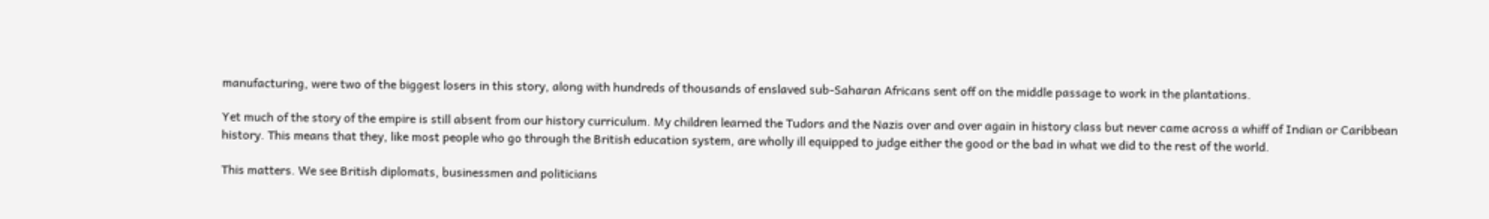manufacturing, were two of the biggest losers in this story, along with hundreds of thousands of enslaved sub-Saharan Africans sent off on the middle passage to work in the plantations.

Yet much of the story of the empire is still absent from our history curriculum. My children learned the Tudors and the Nazis over and over again in history class but never came across a whiff of Indian or Caribbean history. This means that they, like most people who go through the British education system, are wholly ill equipped to judge either the good or the bad in what we did to the rest of the world.

This matters. We see British diplomats, businessmen and politicians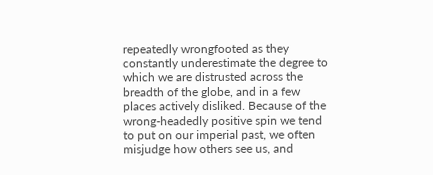repeatedly wrongfooted as they constantly underestimate the degree to which we are distrusted across the breadth of the globe, and in a few places actively disliked. Because of the wrong-headedly positive spin we tend to put on our imperial past, we often misjudge how others see us, and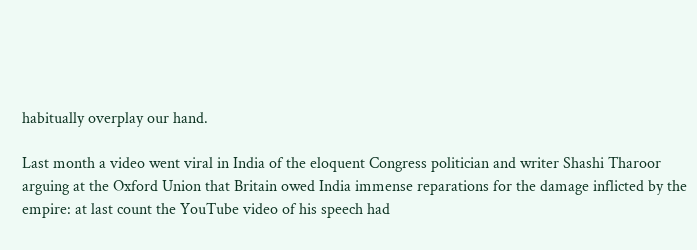habitually overplay our hand.

Last month a video went viral in India of the eloquent Congress politician and writer Shashi Tharoor arguing at the Oxford Union that Britain owed India immense reparations for the damage inflicted by the empire: at last count the YouTube video of his speech had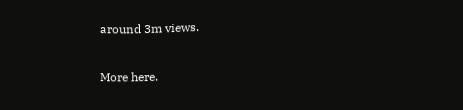around 3m views.

More here.